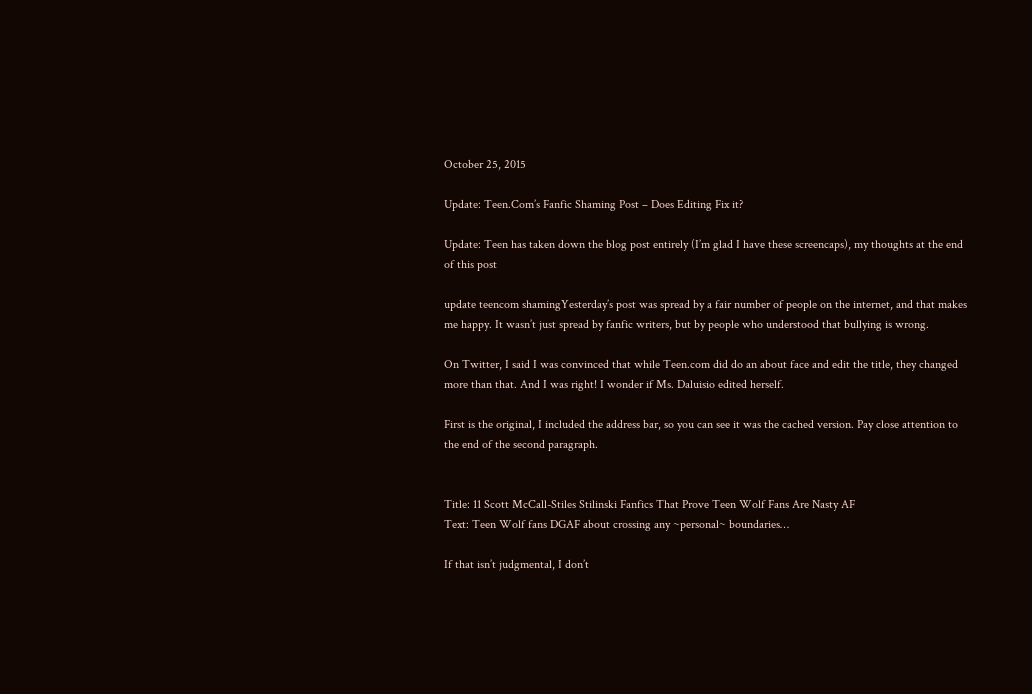October 25, 2015

Update: Teen.Com’s Fanfic Shaming Post – Does Editing Fix it?

Update: Teen has taken down the blog post entirely (I’m glad I have these screencaps), my thoughts at the end of this post

update teencom shamingYesterday’s post was spread by a fair number of people on the internet, and that makes me happy. It wasn’t just spread by fanfic writers, but by people who understood that bullying is wrong.

On Twitter, I said I was convinced that while Teen.com did do an about face and edit the title, they changed more than that. And I was right! I wonder if Ms. Daluisio edited herself.

First is the original, I included the address bar, so you can see it was the cached version. Pay close attention to the end of the second paragraph.


Title: 11 Scott McCall-Stiles Stilinski Fanfics That Prove Teen Wolf Fans Are Nasty AF
Text: Teen Wolf fans DGAF about crossing any ~personal~ boundaries…

If that isn’t judgmental, I don’t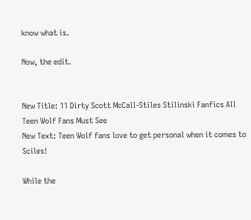know what is.

Now, the edit.


New Title: 11 Dirty Scott McCall-Stiles Stilinski Fanfics All Teen Wolf Fans Must See
New Text: Teen Wolf fans love to get personal when it comes to Sciles!

While the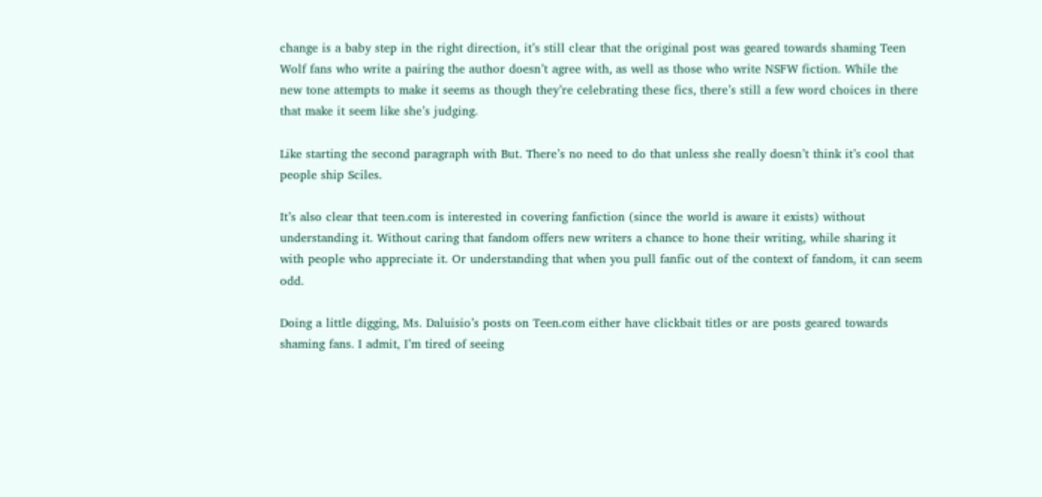change is a baby step in the right direction, it’s still clear that the original post was geared towards shaming Teen Wolf fans who write a pairing the author doesn’t agree with, as well as those who write NSFW fiction. While the new tone attempts to make it seems as though they’re celebrating these fics, there’s still a few word choices in there that make it seem like she’s judging.

Like starting the second paragraph with But. There’s no need to do that unless she really doesn’t think it’s cool that people ship Sciles.

It’s also clear that teen.com is interested in covering fanfiction (since the world is aware it exists) without understanding it. Without caring that fandom offers new writers a chance to hone their writing, while sharing it with people who appreciate it. Or understanding that when you pull fanfic out of the context of fandom, it can seem odd.

Doing a little digging, Ms. Daluisio’s posts on Teen.com either have clickbait titles or are posts geared towards shaming fans. I admit, I’m tired of seeing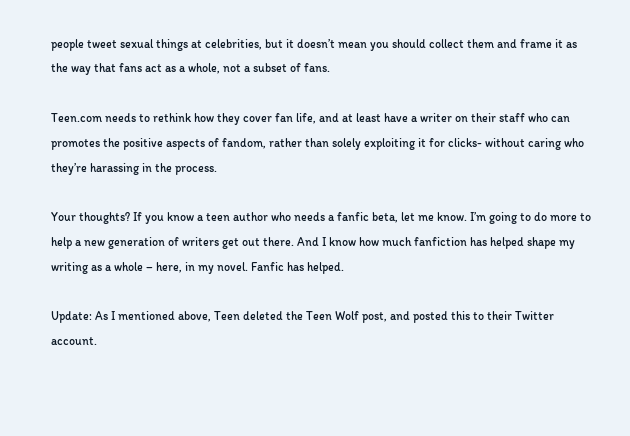people tweet sexual things at celebrities, but it doesn’t mean you should collect them and frame it as the way that fans act as a whole, not a subset of fans.

Teen.com needs to rethink how they cover fan life, and at least have a writer on their staff who can promotes the positive aspects of fandom, rather than solely exploiting it for clicks- without caring who they’re harassing in the process.

Your thoughts? If you know a teen author who needs a fanfic beta, let me know. I’m going to do more to help a new generation of writers get out there. And I know how much fanfiction has helped shape my writing as a whole – here, in my novel. Fanfic has helped.

Update: As I mentioned above, Teen deleted the Teen Wolf post, and posted this to their Twitter account.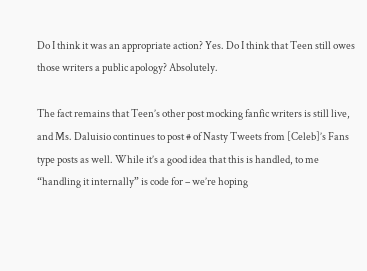Do I think it was an appropriate action? Yes. Do I think that Teen still owes those writers a public apology? Absolutely.

The fact remains that Teen’s other post mocking fanfic writers is still live, and Ms. Daluisio continues to post # of Nasty Tweets from [Celeb]’s Fans type posts as well. While it’s a good idea that this is handled, to me “handling it internally” is code for – we’re hoping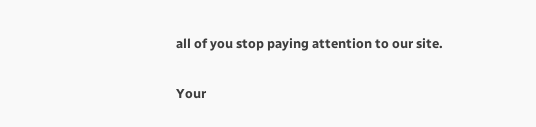all of you stop paying attention to our site.

Your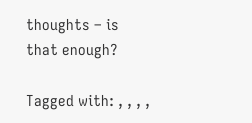thoughts – is that enough?

Tagged with: , , , ,